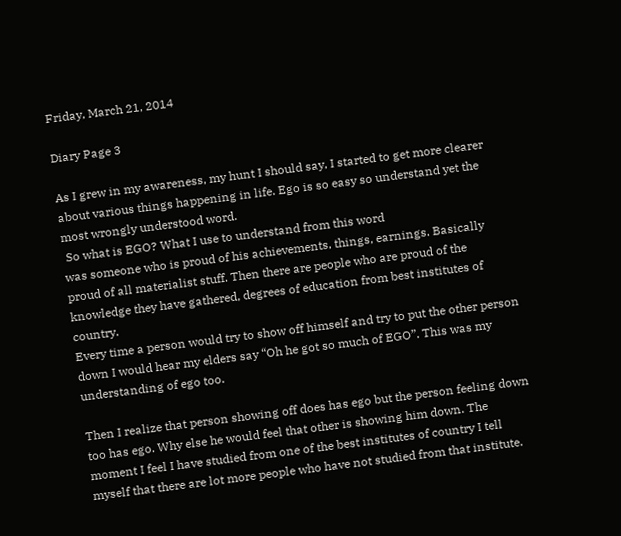Friday, March 21, 2014

Diary Page 3

As I grew in my awareness, my hunt I should say, I started to get more clearer about various things happening in life. Ego is so easy so understand yet the most wrongly understood word.
 So what is EGO? What I use to understand from this word
was someone who is proud of his achievements, things, earnings. Basically proud of all materialist stuff. Then there are people who are proud of the knowledge they have gathered, degrees of education from best institutes of country.
Every time a person would try to show off himself and try to put the other person down I would hear my elders say “Oh he got so much of EGO”. This was my understanding of ego too.

Then I realize that person showing off does has ego but the person feeling down too has ego. Why else he would feel that other is showing him down. The moment I feel I have studied from one of the best institutes of country I tell myself that there are lot more people who have not studied from that institute.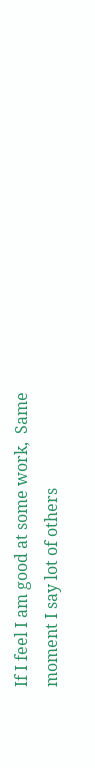If I feel I am good at some work,  Same moment I say lot of others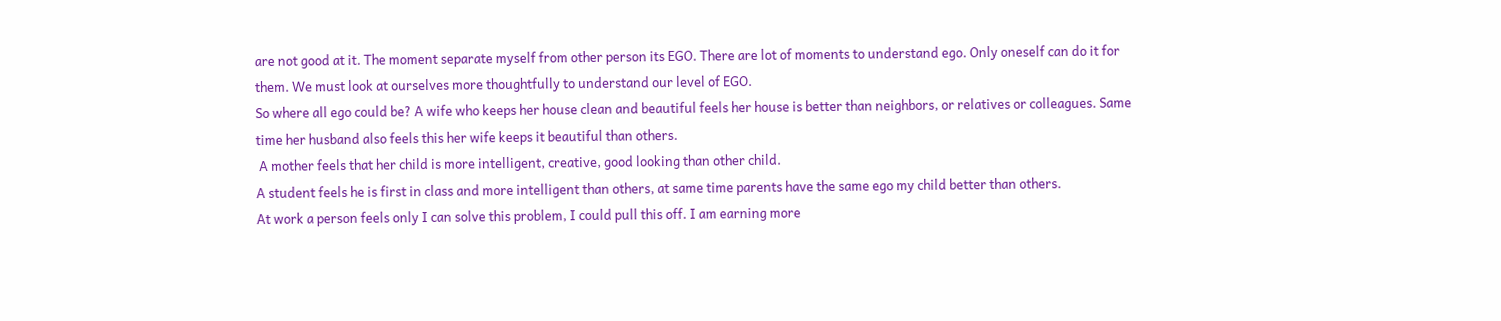are not good at it. The moment separate myself from other person its EGO. There are lot of moments to understand ego. Only oneself can do it for them. We must look at ourselves more thoughtfully to understand our level of EGO.
So where all ego could be? A wife who keeps her house clean and beautiful feels her house is better than neighbors, or relatives or colleagues. Same time her husband also feels this her wife keeps it beautiful than others.
 A mother feels that her child is more intelligent, creative, good looking than other child.
A student feels he is first in class and more intelligent than others, at same time parents have the same ego my child better than others.
At work a person feels only I can solve this problem, I could pull this off. I am earning more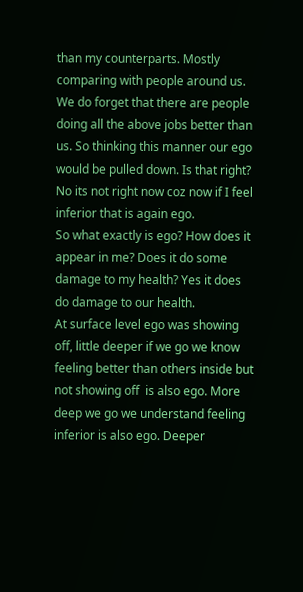than my counterparts. Mostly comparing with people around us. We do forget that there are people doing all the above jobs better than us. So thinking this manner our ego would be pulled down. Is that right? No its not right now coz now if I feel inferior that is again ego.
So what exactly is ego? How does it appear in me? Does it do some damage to my health? Yes it does do damage to our health.
At surface level ego was showing off, little deeper if we go we know feeling better than others inside but not showing off  is also ego. More deep we go we understand feeling inferior is also ego. Deeper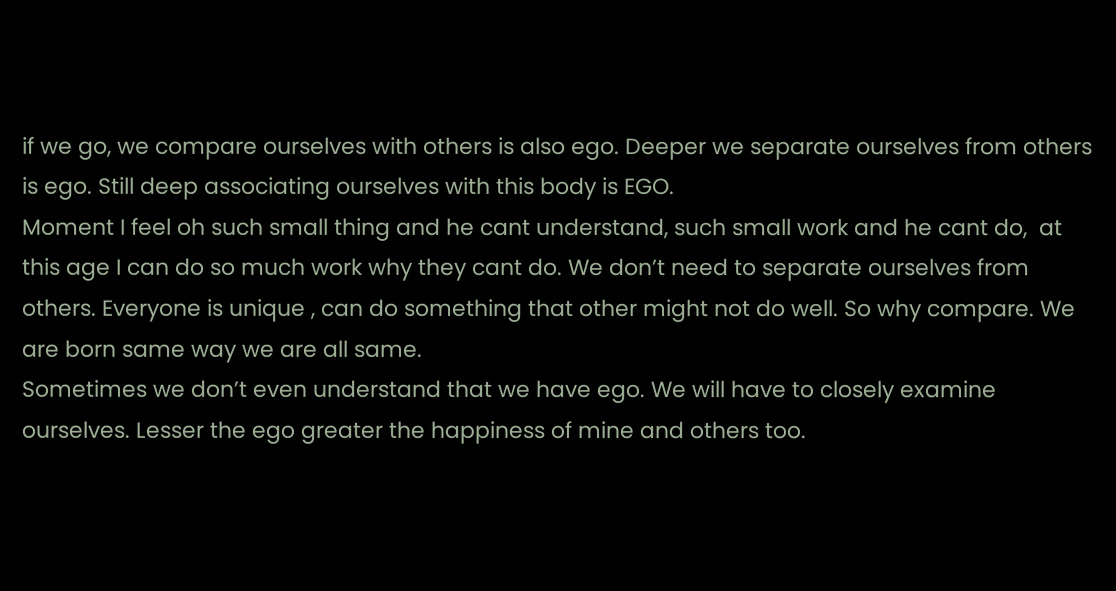if we go, we compare ourselves with others is also ego. Deeper we separate ourselves from others is ego. Still deep associating ourselves with this body is EGO.
Moment I feel oh such small thing and he cant understand, such small work and he cant do,  at this age I can do so much work why they cant do. We don’t need to separate ourselves from others. Everyone is unique , can do something that other might not do well. So why compare. We are born same way we are all same.
Sometimes we don’t even understand that we have ego. We will have to closely examine ourselves. Lesser the ego greater the happiness of mine and others too.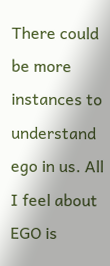There could be more instances to understand ego in us. All I feel about EGO is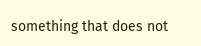something that does not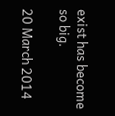exist has become so big.

20 March 2014